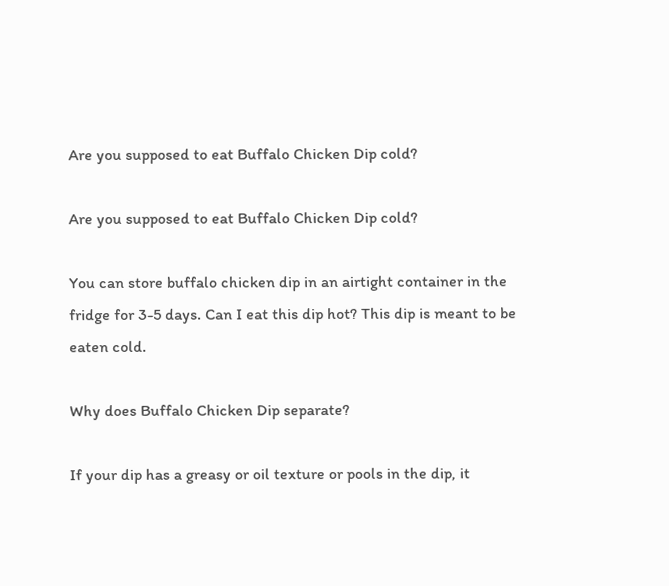Are you supposed to eat Buffalo Chicken Dip cold?

Are you supposed to eat Buffalo Chicken Dip cold?

You can store buffalo chicken dip in an airtight container in the fridge for 3-5 days. Can I eat this dip hot? This dip is meant to be eaten cold.

Why does Buffalo Chicken Dip separate?

If your dip has a greasy or oil texture or pools in the dip, it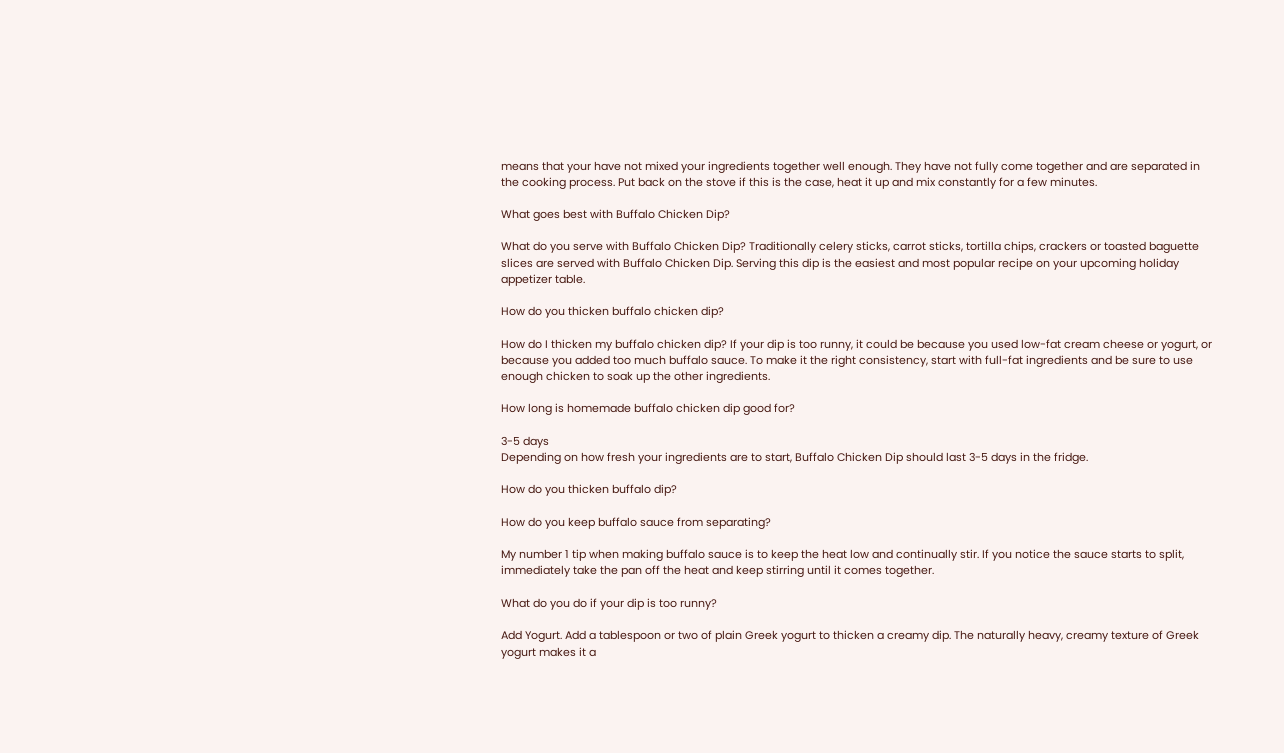means that your have not mixed your ingredients together well enough. They have not fully come together and are separated in the cooking process. Put back on the stove if this is the case, heat it up and mix constantly for a few minutes.

What goes best with Buffalo Chicken Dip?

What do you serve with Buffalo Chicken Dip? Traditionally celery sticks, carrot sticks, tortilla chips, crackers or toasted baguette slices are served with Buffalo Chicken Dip. Serving this dip is the easiest and most popular recipe on your upcoming holiday appetizer table.

How do you thicken buffalo chicken dip?

How do I thicken my buffalo chicken dip? If your dip is too runny, it could be because you used low-fat cream cheese or yogurt, or because you added too much buffalo sauce. To make it the right consistency, start with full-fat ingredients and be sure to use enough chicken to soak up the other ingredients.

How long is homemade buffalo chicken dip good for?

3-5 days
Depending on how fresh your ingredients are to start, Buffalo Chicken Dip should last 3-5 days in the fridge.

How do you thicken buffalo dip?

How do you keep buffalo sauce from separating?

My number 1 tip when making buffalo sauce is to keep the heat low and continually stir. If you notice the sauce starts to split, immediately take the pan off the heat and keep stirring until it comes together.

What do you do if your dip is too runny?

Add Yogurt. Add a tablespoon or two of plain Greek yogurt to thicken a creamy dip. The naturally heavy, creamy texture of Greek yogurt makes it a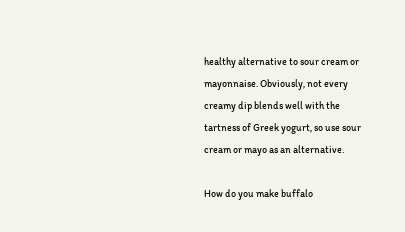healthy alternative to sour cream or mayonnaise. Obviously, not every creamy dip blends well with the tartness of Greek yogurt, so use sour cream or mayo as an alternative.

How do you make buffalo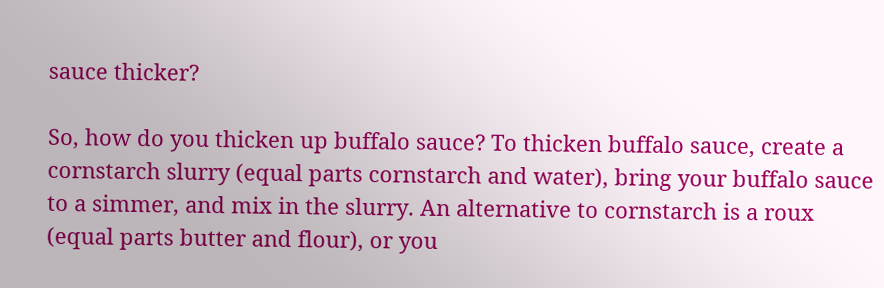sauce thicker?

So, how do you thicken up buffalo sauce? To thicken buffalo sauce, create a cornstarch slurry (equal parts cornstarch and water), bring your buffalo sauce to a simmer, and mix in the slurry. An alternative to cornstarch is a roux (equal parts butter and flour), or you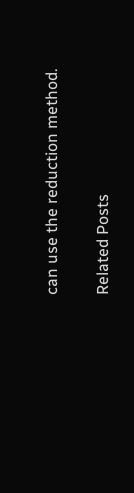can use the reduction method.

Related Posts